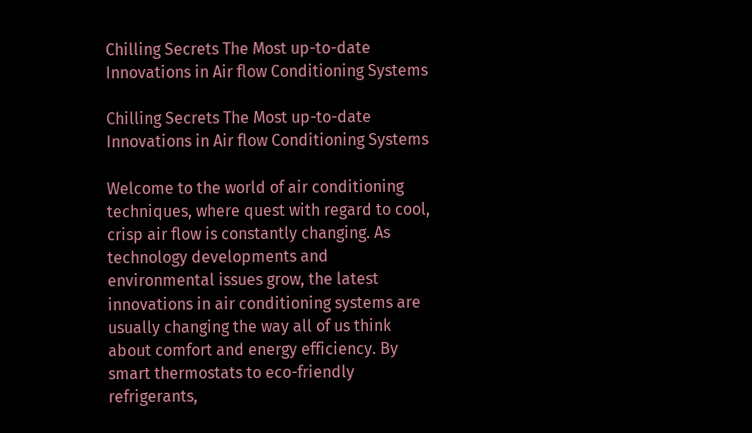Chilling Secrets The Most up-to-date Innovations in Air flow Conditioning Systems

Chilling Secrets The Most up-to-date Innovations in Air flow Conditioning Systems

Welcome to the world of air conditioning techniques, where quest with regard to cool, crisp air flow is constantly changing. As technology developments and environmental issues grow, the latest innovations in air conditioning systems are usually changing the way all of us think about comfort and energy efficiency. By smart thermostats to eco-friendly refrigerants,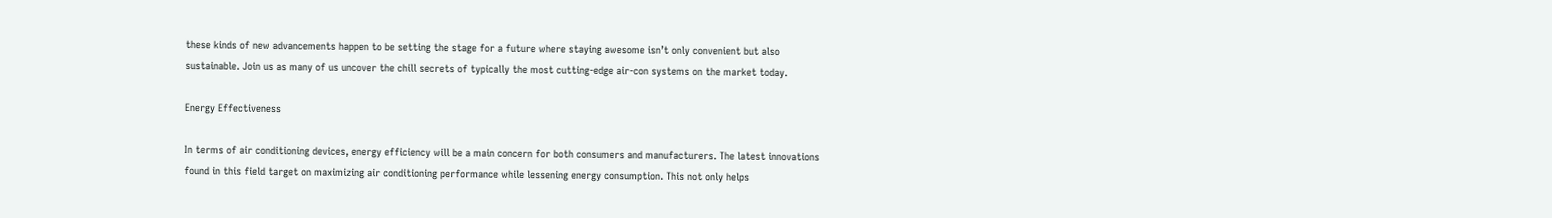these kinds of new advancements happen to be setting the stage for a future where staying awesome isn’t only convenient but also sustainable. Join us as many of us uncover the chill secrets of typically the most cutting-edge air-con systems on the market today.

Energy Effectiveness

In terms of air conditioning devices, energy efficiency will be a main concern for both consumers and manufacturers. The latest innovations found in this field target on maximizing air conditioning performance while lessening energy consumption. This not only helps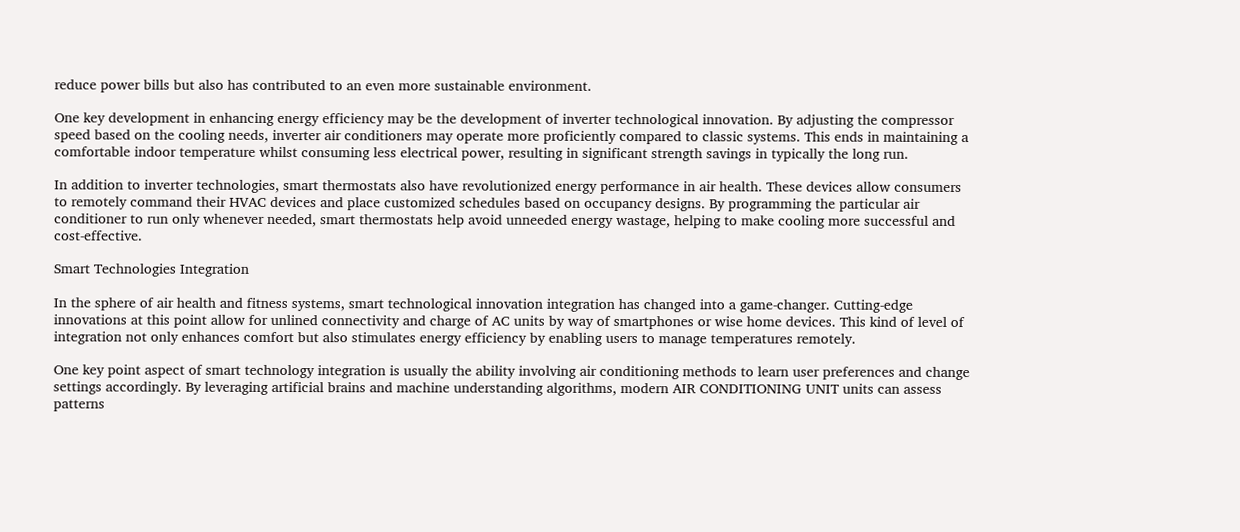reduce power bills but also has contributed to an even more sustainable environment.

One key development in enhancing energy efficiency may be the development of inverter technological innovation. By adjusting the compressor speed based on the cooling needs, inverter air conditioners may operate more proficiently compared to classic systems. This ends in maintaining a comfortable indoor temperature whilst consuming less electrical power, resulting in significant strength savings in typically the long run.

In addition to inverter technologies, smart thermostats also have revolutionized energy performance in air health. These devices allow consumers to remotely command their HVAC devices and place customized schedules based on occupancy designs. By programming the particular air conditioner to run only whenever needed, smart thermostats help avoid unneeded energy wastage, helping to make cooling more successful and cost-effective.

Smart Technologies Integration

In the sphere of air health and fitness systems, smart technological innovation integration has changed into a game-changer. Cutting-edge innovations at this point allow for unlined connectivity and charge of AC units by way of smartphones or wise home devices. This kind of level of integration not only enhances comfort but also stimulates energy efficiency by enabling users to manage temperatures remotely.

One key point aspect of smart technology integration is usually the ability involving air conditioning methods to learn user preferences and change settings accordingly. By leveraging artificial brains and machine understanding algorithms, modern AIR CONDITIONING UNIT units can assess patterns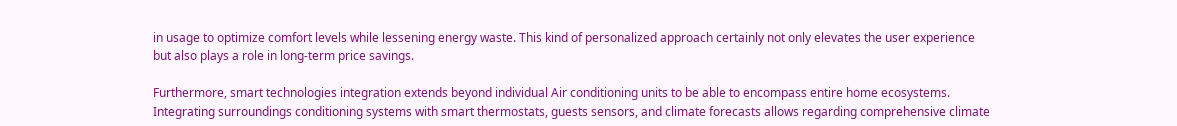in usage to optimize comfort levels while lessening energy waste. This kind of personalized approach certainly not only elevates the user experience but also plays a role in long-term price savings.

Furthermore, smart technologies integration extends beyond individual Air conditioning units to be able to encompass entire home ecosystems. Integrating surroundings conditioning systems with smart thermostats, guests sensors, and climate forecasts allows regarding comprehensive climate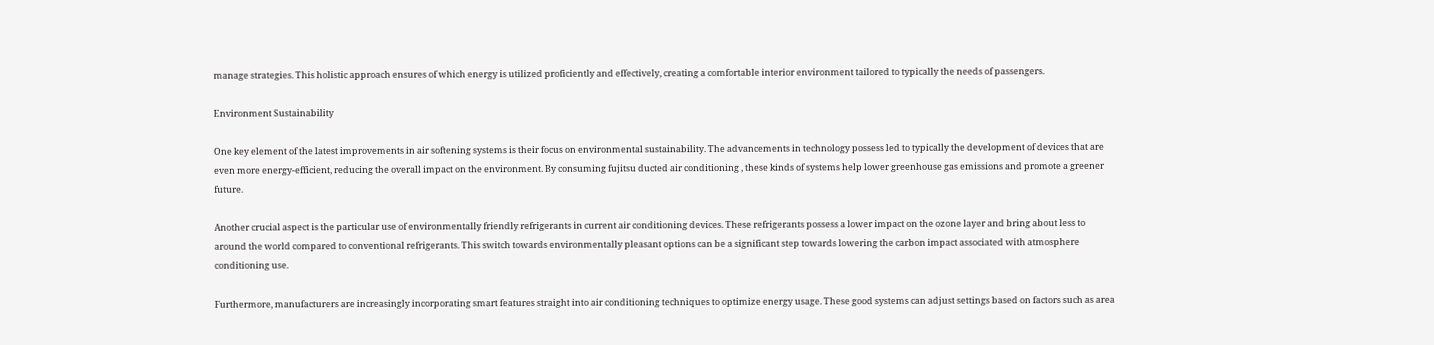manage strategies. This holistic approach ensures of which energy is utilized proficiently and effectively, creating a comfortable interior environment tailored to typically the needs of passengers.

Environment Sustainability

One key element of the latest improvements in air softening systems is their focus on environmental sustainability. The advancements in technology possess led to typically the development of devices that are even more energy-efficient, reducing the overall impact on the environment. By consuming fujitsu ducted air conditioning , these kinds of systems help lower greenhouse gas emissions and promote a greener future.

Another crucial aspect is the particular use of environmentally friendly refrigerants in current air conditioning devices. These refrigerants possess a lower impact on the ozone layer and bring about less to around the world compared to conventional refrigerants. This switch towards environmentally pleasant options can be a significant step towards lowering the carbon impact associated with atmosphere conditioning use.

Furthermore, manufacturers are increasingly incorporating smart features straight into air conditioning techniques to optimize energy usage. These good systems can adjust settings based on factors such as area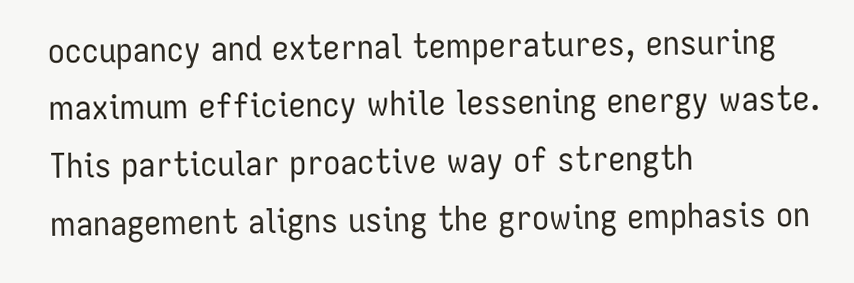occupancy and external temperatures, ensuring maximum efficiency while lessening energy waste. This particular proactive way of strength management aligns using the growing emphasis on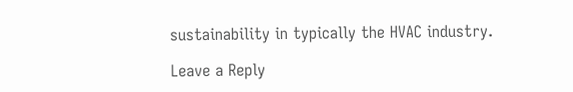sustainability in typically the HVAC industry.

Leave a Reply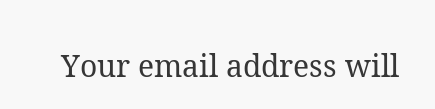Your email address will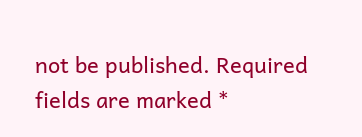not be published. Required fields are marked *